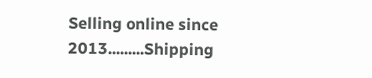Selling online since 2013.........Shipping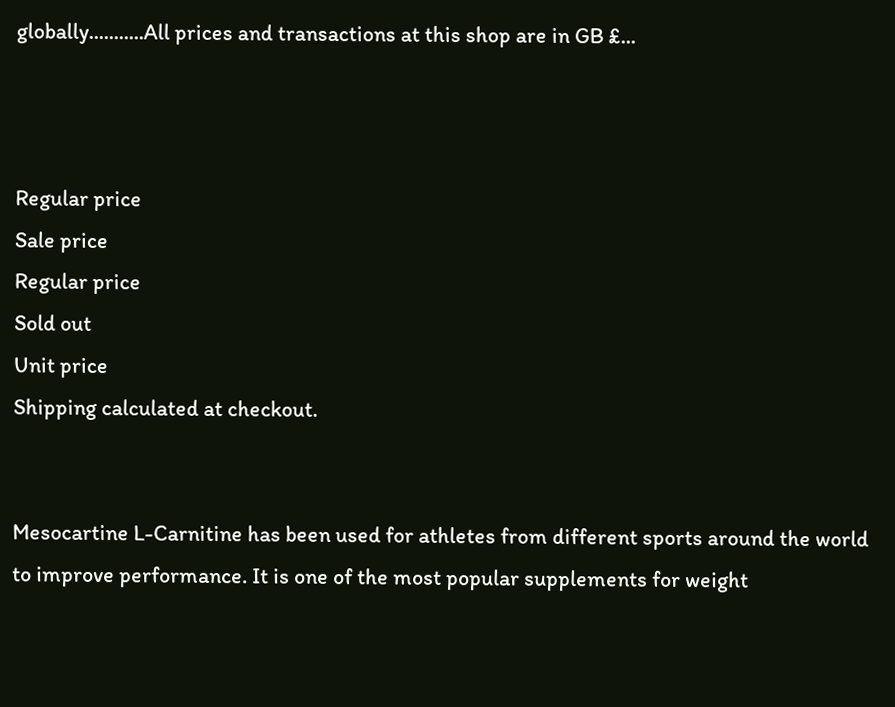globally...........All prices and transactions at this shop are in GB £...



Regular price
Sale price
Regular price
Sold out
Unit price
Shipping calculated at checkout.


Mesocartine L-Carnitine has been used for athletes from different sports around the world to improve performance. It is one of the most popular supplements for weight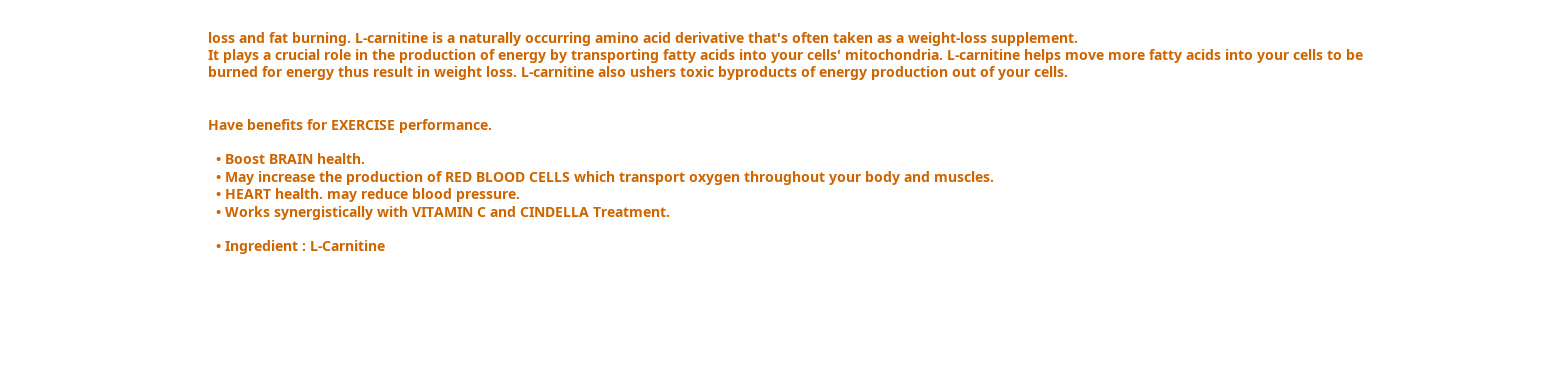loss and fat burning. L-carnitine is a naturally occurring amino acid derivative that's often taken as a weight-loss supplement.
It plays a crucial role in the production of energy by transporting fatty acids into your cells' mitochondria. L-carnitine helps move more fatty acids into your cells to be burned for energy thus result in weight loss. L-carnitine also ushers toxic byproducts of energy production out of your cells.


Have benefits for EXERCISE performance.

  • Boost BRAIN health.
  • May increase the production of RED BLOOD CELLS which transport oxygen throughout your body and muscles.
  • HEART health. may reduce blood pressure.
  • Works synergistically with VITAMIN C and CINDELLA Treatment.

  • Ingredient : L-Carnitine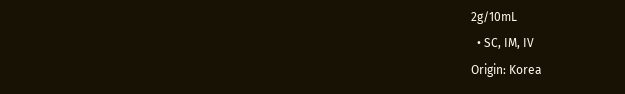2g/10mL
  • SC, IM, IV
Origin: Korea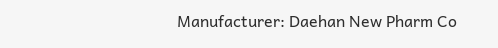Manufacturer: Daehan New Pharm Co